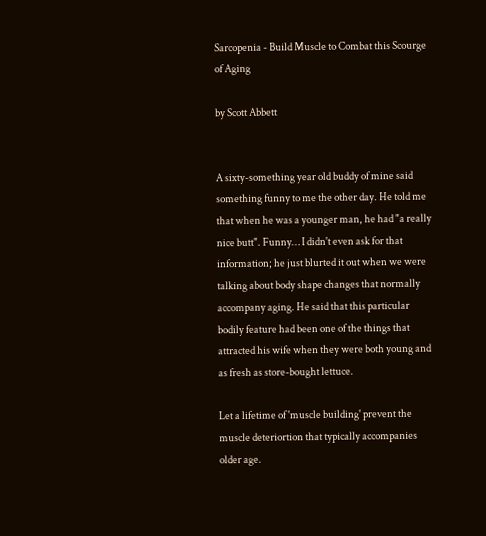Sarcopenia - Build Muscle to Combat this Scourge of Aging

by Scott Abbett


A sixty-something year old buddy of mine said something funny to me the other day. He told me that when he was a younger man, he had "a really nice butt". Funny… I didn't even ask for that information; he just blurted it out when we were talking about body shape changes that normally accompany aging. He said that this particular bodily feature had been one of the things that attracted his wife when they were both young and as fresh as store-bought lettuce.

Let a lifetime of 'muscle building' prevent the muscle deteriortion that typically accompanies older age.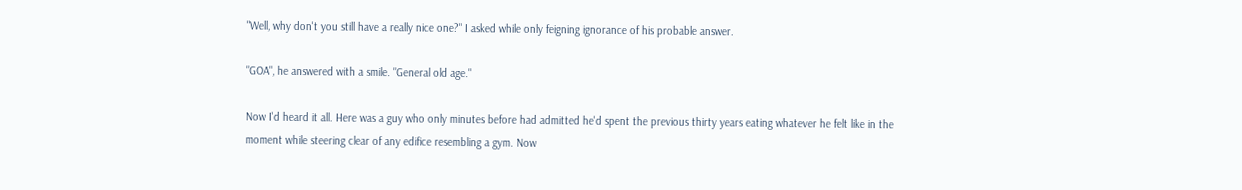"Well, why don't you still have a really nice one?" I asked while only feigning ignorance of his probable answer.

"GOA", he answered with a smile. "General old age."

Now I'd heard it all. Here was a guy who only minutes before had admitted he'd spent the previous thirty years eating whatever he felt like in the moment while steering clear of any edifice resembling a gym. Now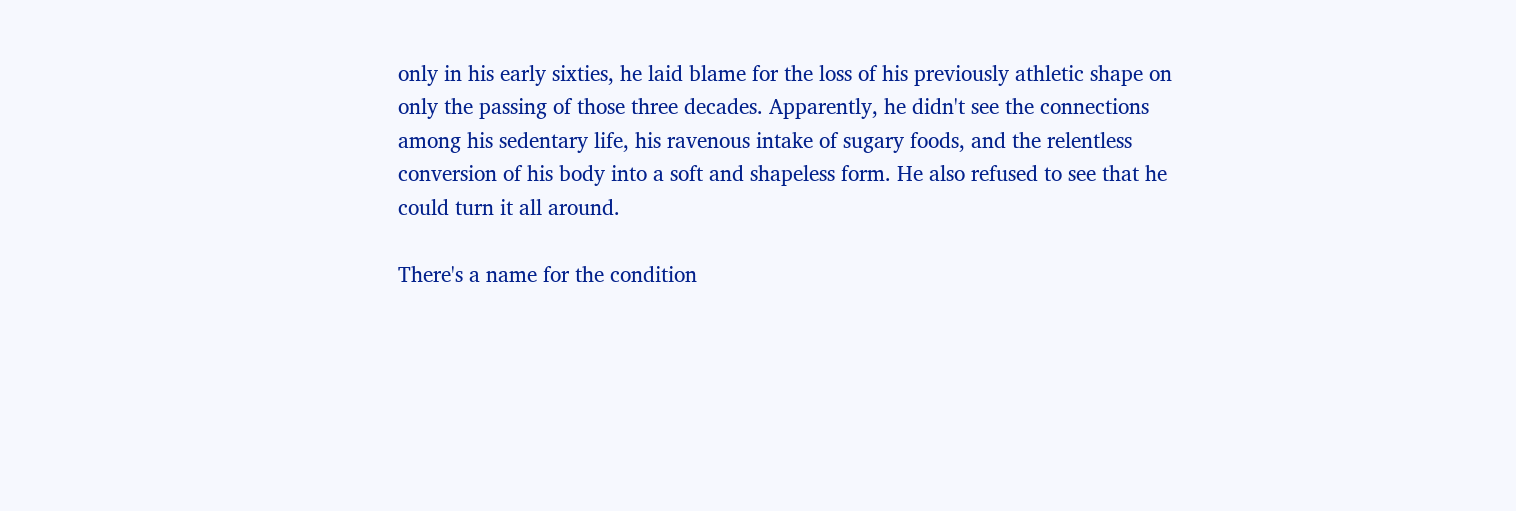only in his early sixties, he laid blame for the loss of his previously athletic shape on only the passing of those three decades. Apparently, he didn't see the connections among his sedentary life, his ravenous intake of sugary foods, and the relentless conversion of his body into a soft and shapeless form. He also refused to see that he could turn it all around.

There's a name for the condition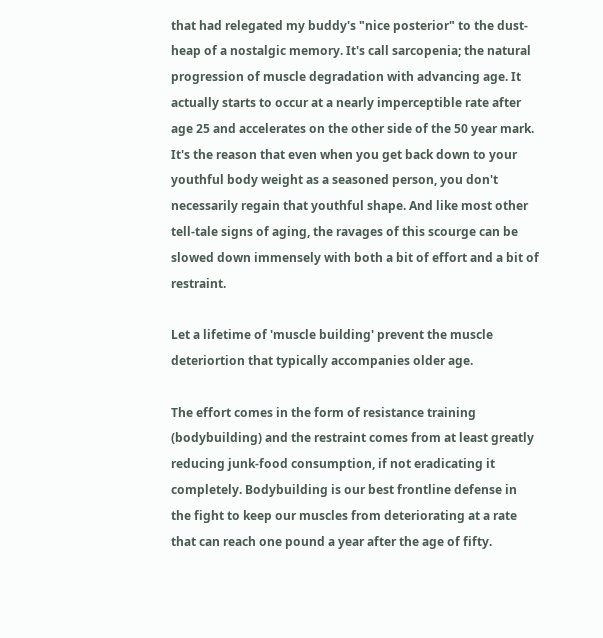that had relegated my buddy's "nice posterior" to the dust-heap of a nostalgic memory. It's call sarcopenia; the natural progression of muscle degradation with advancing age. It actually starts to occur at a nearly imperceptible rate after age 25 and accelerates on the other side of the 50 year mark. It's the reason that even when you get back down to your youthful body weight as a seasoned person, you don't necessarily regain that youthful shape. And like most other tell-tale signs of aging, the ravages of this scourge can be slowed down immensely with both a bit of effort and a bit of restraint.

Let a lifetime of 'muscle building' prevent the muscle deteriortion that typically accompanies older age.

The effort comes in the form of resistance training (bodybuilding) and the restraint comes from at least greatly reducing junk-food consumption, if not eradicating it completely. Bodybuilding is our best frontline defense in the fight to keep our muscles from deteriorating at a rate that can reach one pound a year after the age of fifty.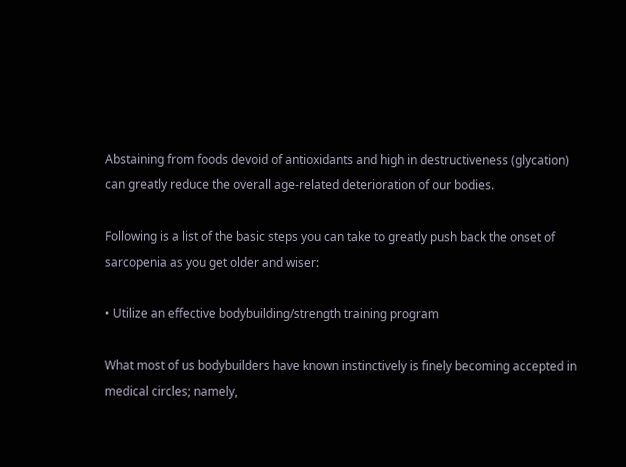Abstaining from foods devoid of antioxidants and high in destructiveness (glycation) can greatly reduce the overall age-related deterioration of our bodies.

Following is a list of the basic steps you can take to greatly push back the onset of sarcopenia as you get older and wiser:

• Utilize an effective bodybuilding/strength training program

What most of us bodybuilders have known instinctively is finely becoming accepted in medical circles; namely,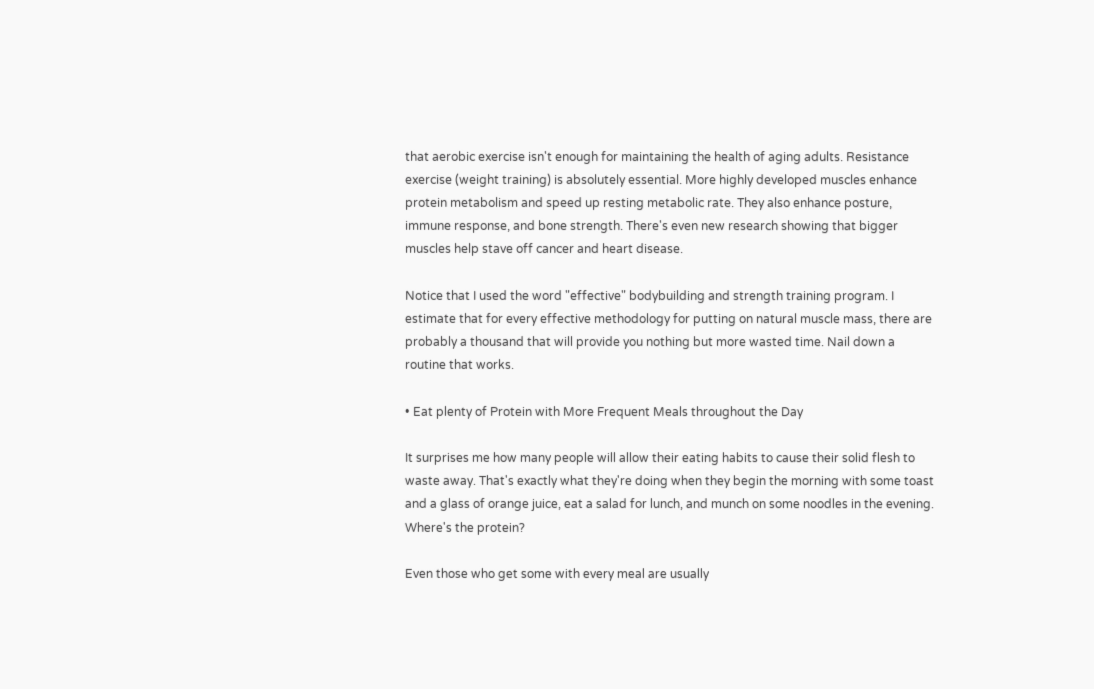that aerobic exercise isn't enough for maintaining the health of aging adults. Resistance exercise (weight training) is absolutely essential. More highly developed muscles enhance protein metabolism and speed up resting metabolic rate. They also enhance posture, immune response, and bone strength. There's even new research showing that bigger muscles help stave off cancer and heart disease.

Notice that I used the word "effective" bodybuilding and strength training program. I estimate that for every effective methodology for putting on natural muscle mass, there are probably a thousand that will provide you nothing but more wasted time. Nail down a routine that works.

• Eat plenty of Protein with More Frequent Meals throughout the Day

It surprises me how many people will allow their eating habits to cause their solid flesh to waste away. That's exactly what they're doing when they begin the morning with some toast and a glass of orange juice, eat a salad for lunch, and munch on some noodles in the evening. Where's the protein?

Even those who get some with every meal are usually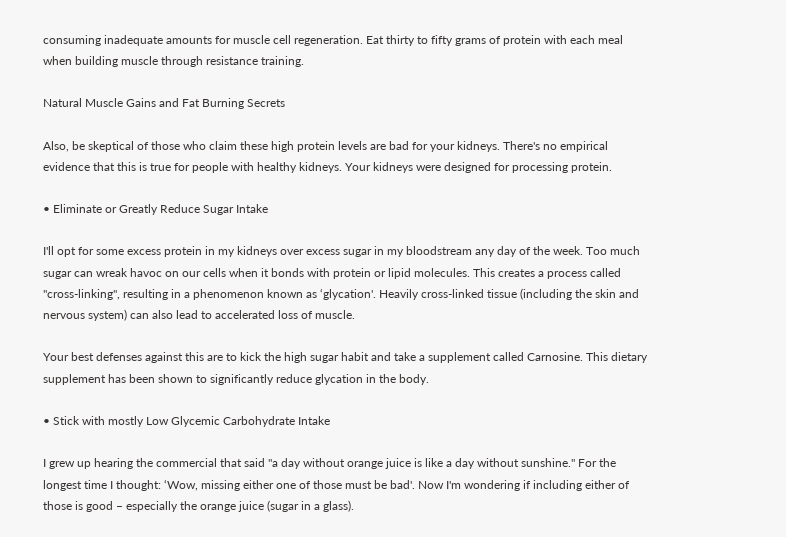consuming inadequate amounts for muscle cell regeneration. Eat thirty to fifty grams of protein with each meal when building muscle through resistance training.

Natural Muscle Gains and Fat Burning Secrets

Also, be skeptical of those who claim these high protein levels are bad for your kidneys. There's no empirical evidence that this is true for people with healthy kidneys. Your kidneys were designed for processing protein.

• Eliminate or Greatly Reduce Sugar Intake

I'll opt for some excess protein in my kidneys over excess sugar in my bloodstream any day of the week. Too much sugar can wreak havoc on our cells when it bonds with protein or lipid molecules. This creates a process called "cross-linking", resulting in a phenomenon known as ‘glycation'. Heavily cross-linked tissue (including the skin and nervous system) can also lead to accelerated loss of muscle.

Your best defenses against this are to kick the high sugar habit and take a supplement called Carnosine. This dietary supplement has been shown to significantly reduce glycation in the body.

• Stick with mostly Low Glycemic Carbohydrate Intake

I grew up hearing the commercial that said "a day without orange juice is like a day without sunshine." For the longest time I thought: ‘Wow, missing either one of those must be bad'. Now I'm wondering if including either of those is good – especially the orange juice (sugar in a glass).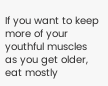If you want to keep more of your youthful muscles as you get older, eat mostly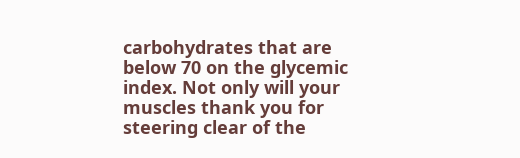carbohydrates that are below 70 on the glycemic index. Not only will your muscles thank you for steering clear of the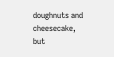doughnuts and cheesecake, but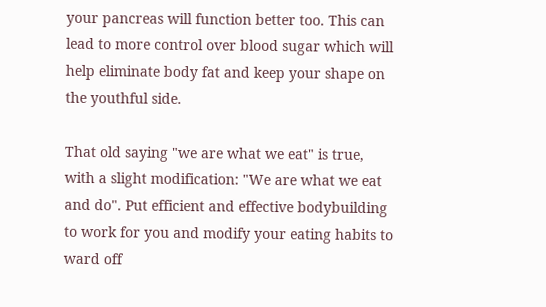your pancreas will function better too. This can lead to more control over blood sugar which will help eliminate body fat and keep your shape on the youthful side.

That old saying "we are what we eat" is true, with a slight modification: "We are what we eat and do". Put efficient and effective bodybuilding to work for you and modify your eating habits to ward off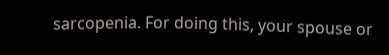sarcopenia. For doing this, your spouse or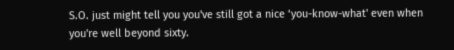S.O. just might tell you you've still got a nice ‘you-know-what' even when you're well beyond sixty.